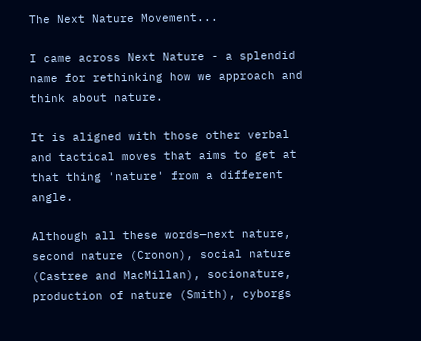The Next Nature Movement...

I came across Next Nature - a splendid name for rethinking how we approach and think about nature.

It is aligned with those other verbal and tactical moves that aims to get at that thing 'nature' from a different angle.

Although all these words—next nature, second nature (Cronon), social nature (Castree and MacMillan), socionature, production of nature (Smith), cyborgs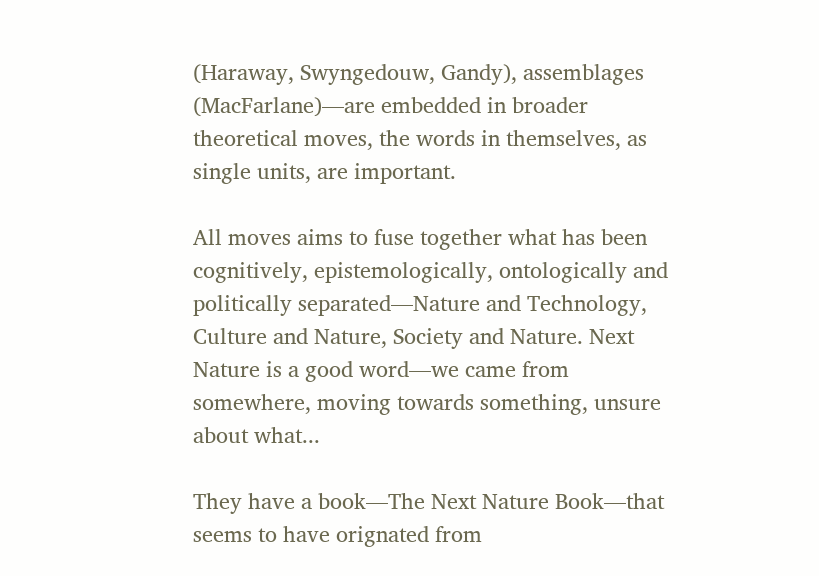(Haraway, Swyngedouw, Gandy), assemblages (MacFarlane)—are embedded in broader theoretical moves, the words in themselves, as single units, are important.

All moves aims to fuse together what has been cognitively, epistemologically, ontologically and politically separated—Nature and Technology, Culture and Nature, Society and Nature. Next Nature is a good word—we came from somewhere, moving towards something, unsure about what...

They have a book—The Next Nature Book—that seems to have orignated from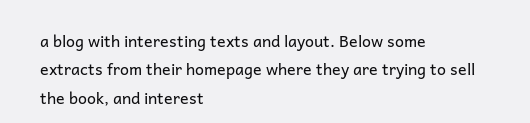a blog with interesting texts and layout. Below some extracts from their homepage where they are trying to sell the book, and interest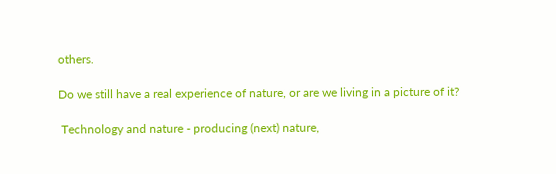others.

Do we still have a real experience of nature, or are we living in a picture of it?

 Technology and nature - producing (next) nature,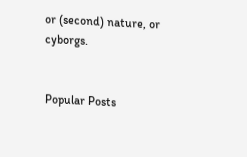or (second) nature, or cyborgs.


Popular Posts